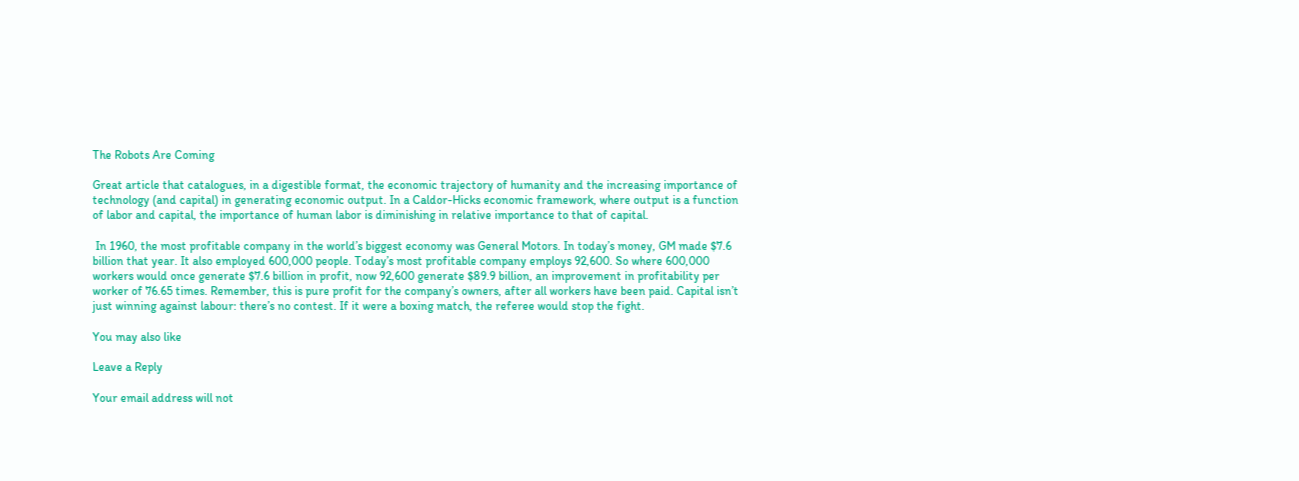The Robots Are Coming

Great article that catalogues, in a digestible format, the economic trajectory of humanity and the increasing importance of technology (and capital) in generating economic output. In a Caldor-Hicks economic framework, where output is a function of labor and capital, the importance of human labor is diminishing in relative importance to that of capital.

 In 1960, the most profitable company in the world’s biggest economy was General Motors. In today’s money, GM made $7.6 billion that year. It also employed 600,000 people. Today’s most profitable company employs 92,600. So where 600,000 workers would once generate $7.6 billion in profit, now 92,600 generate $89.9 billion, an improvement in profitability per worker of 76.65 times. Remember, this is pure profit for the company’s owners, after all workers have been paid. Capital isn’t just winning against labour: there’s no contest. If it were a boxing match, the referee would stop the fight.

You may also like

Leave a Reply

Your email address will not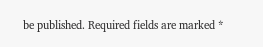be published. Required fields are marked *